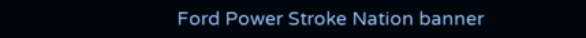Ford Power Stroke Nation banner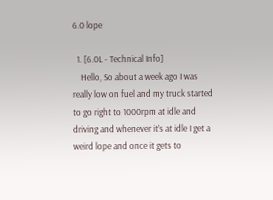6.0 lope

  1. [6.0L - Technical Info]
    Hello, So about a week ago I was really low on fuel and my truck started to go right to 1000rpm at idle and driving and whenever it’s at idle I get a weird lope and once it gets to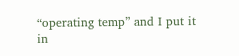“operating temp” and I put it in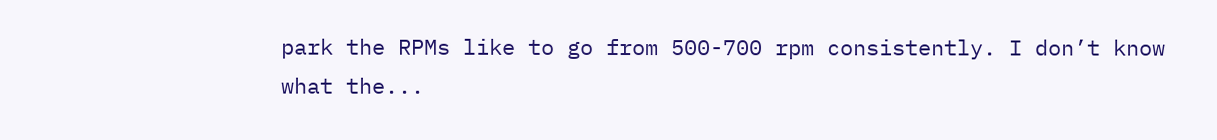park the RPMs like to go from 500-700 rpm consistently. I don’t know what the...